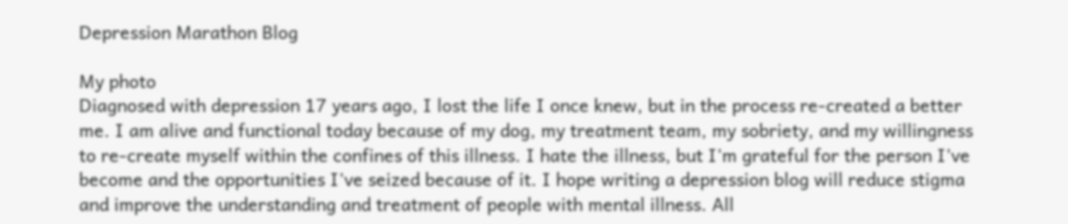Depression Marathon Blog

My photo
Diagnosed with depression 17 years ago, I lost the life I once knew, but in the process re-created a better me. I am alive and functional today because of my dog, my treatment team, my sobriety, and my willingness to re-create myself within the confines of this illness. I hate the illness, but I'm grateful for the person I've become and the opportunities I've seized because of it. I hope writing a depression blog will reduce stigma and improve the understanding and treatment of people with mental illness. All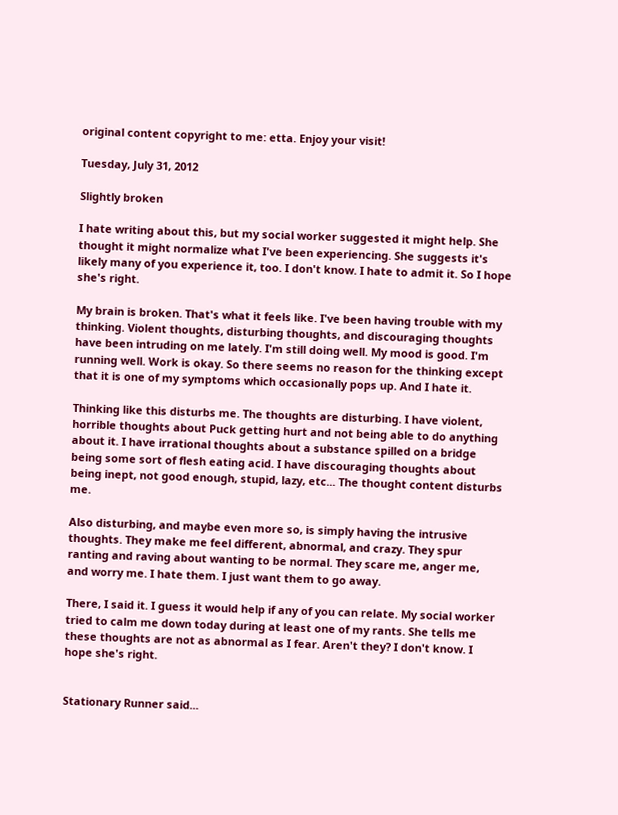original content copyright to me: etta. Enjoy your visit!

Tuesday, July 31, 2012

Slightly broken

I hate writing about this, but my social worker suggested it might help. She thought it might normalize what I've been experiencing. She suggests it's likely many of you experience it, too. I don't know. I hate to admit it. So I hope she's right.

My brain is broken. That's what it feels like. I've been having trouble with my thinking. Violent thoughts, disturbing thoughts, and discouraging thoughts have been intruding on me lately. I'm still doing well. My mood is good. I'm running well. Work is okay. So there seems no reason for the thinking except that it is one of my symptoms which occasionally pops up. And I hate it.

Thinking like this disturbs me. The thoughts are disturbing. I have violent, horrible thoughts about Puck getting hurt and not being able to do anything about it. I have irrational thoughts about a substance spilled on a bridge being some sort of flesh eating acid. I have discouraging thoughts about being inept, not good enough, stupid, lazy, etc... The thought content disturbs me.

Also disturbing, and maybe even more so, is simply having the intrusive thoughts. They make me feel different, abnormal, and crazy. They spur ranting and raving about wanting to be normal. They scare me, anger me, and worry me. I hate them. I just want them to go away.

There, I said it. I guess it would help if any of you can relate. My social worker tried to calm me down today during at least one of my rants. She tells me these thoughts are not as abnormal as I fear. Aren't they? I don't know. I hope she's right.


Stationary Runner said...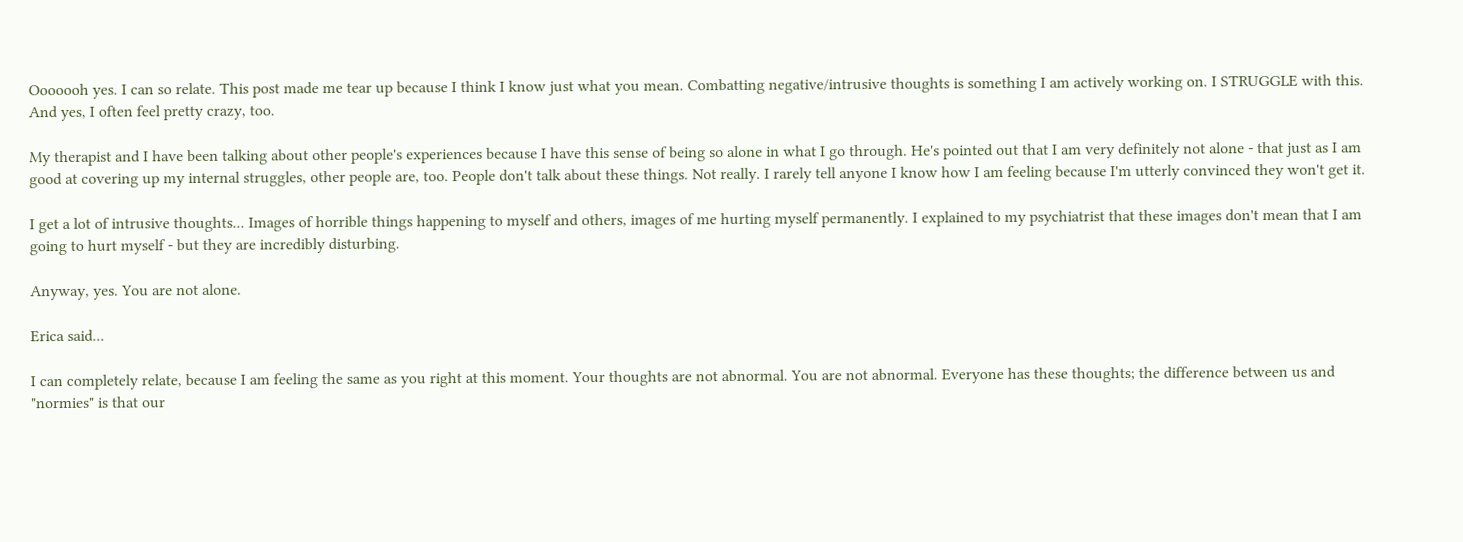Ooooooh yes. I can so relate. This post made me tear up because I think I know just what you mean. Combatting negative/intrusive thoughts is something I am actively working on. I STRUGGLE with this. And yes, I often feel pretty crazy, too.

My therapist and I have been talking about other people's experiences because I have this sense of being so alone in what I go through. He's pointed out that I am very definitely not alone - that just as I am good at covering up my internal struggles, other people are, too. People don't talk about these things. Not really. I rarely tell anyone I know how I am feeling because I'm utterly convinced they won't get it.

I get a lot of intrusive thoughts... Images of horrible things happening to myself and others, images of me hurting myself permanently. I explained to my psychiatrist that these images don't mean that I am going to hurt myself - but they are incredibly disturbing.

Anyway, yes. You are not alone.

Erica said...

I can completely relate, because I am feeling the same as you right at this moment. Your thoughts are not abnormal. You are not abnormal. Everyone has these thoughts; the difference between us and "normies" is that our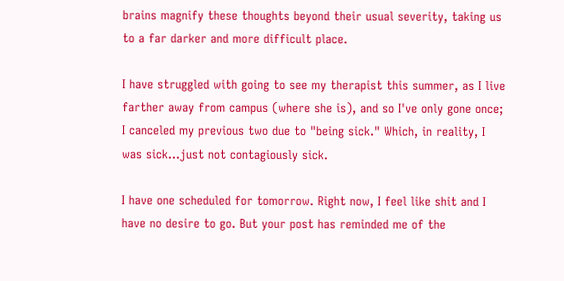brains magnify these thoughts beyond their usual severity, taking us to a far darker and more difficult place.

I have struggled with going to see my therapist this summer, as I live farther away from campus (where she is), and so I've only gone once; I canceled my previous two due to "being sick." Which, in reality, I was sick...just not contagiously sick.

I have one scheduled for tomorrow. Right now, I feel like shit and I have no desire to go. But your post has reminded me of the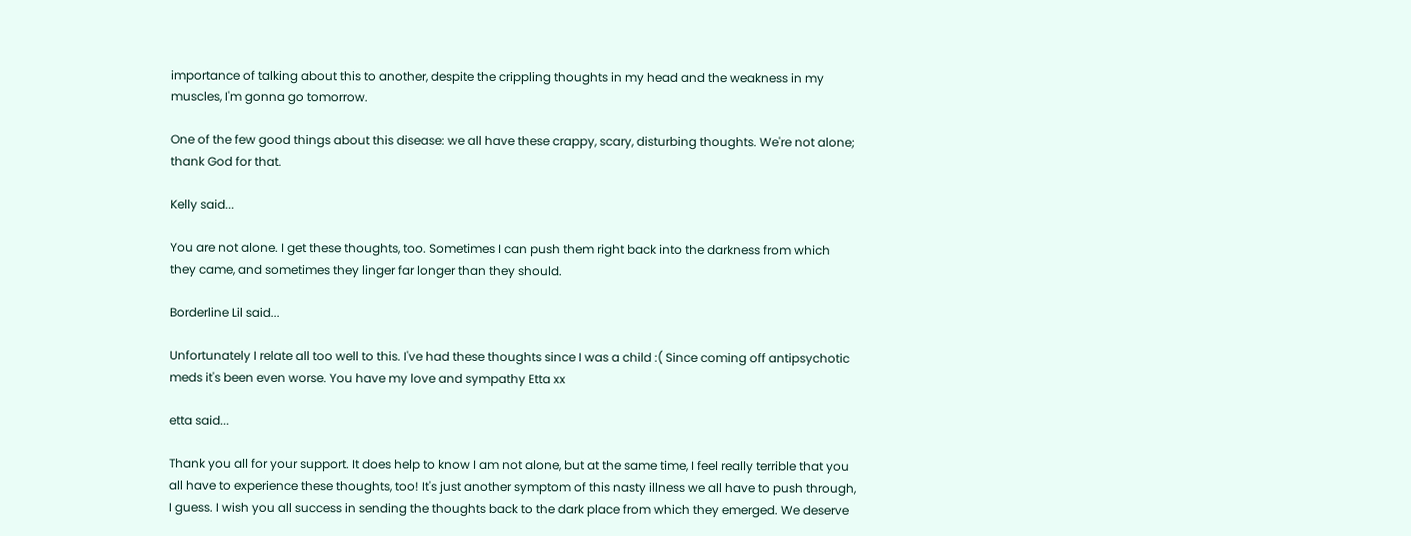importance of talking about this to another, despite the crippling thoughts in my head and the weakness in my muscles, I'm gonna go tomorrow.

One of the few good things about this disease: we all have these crappy, scary, disturbing thoughts. We're not alone; thank God for that.

Kelly said...

You are not alone. I get these thoughts, too. Sometimes I can push them right back into the darkness from which they came, and sometimes they linger far longer than they should.

Borderline Lil said...

Unfortunately I relate all too well to this. I've had these thoughts since I was a child :( Since coming off antipsychotic meds it's been even worse. You have my love and sympathy Etta xx

etta said...

Thank you all for your support. It does help to know I am not alone, but at the same time, I feel really terrible that you all have to experience these thoughts, too! It's just another symptom of this nasty illness we all have to push through, I guess. I wish you all success in sending the thoughts back to the dark place from which they emerged. We deserve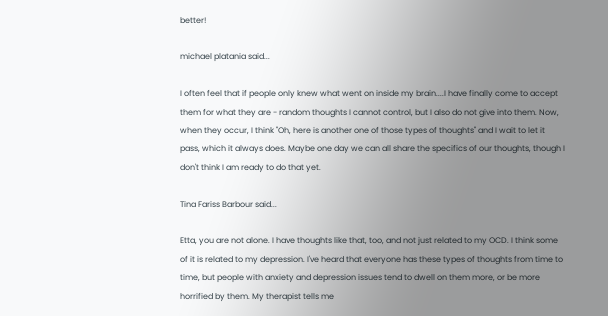better!

michael platania said...

I often feel that if people only knew what went on inside my brain....I have finally come to accept them for what they are - random thoughts I cannot control, but I also do not give into them. Now, when they occur, I think "Oh, here is another one of those types of thoughts" and I wait to let it pass, which it always does. Maybe one day we can all share the specifics of our thoughts, though I don't think I am ready to do that yet.

Tina Fariss Barbour said...

Etta, you are not alone. I have thoughts like that, too, and not just related to my OCD. I think some of it is related to my depression. I've heard that everyone has these types of thoughts from time to time, but people with anxiety and depression issues tend to dwell on them more, or be more horrified by them. My therapist tells me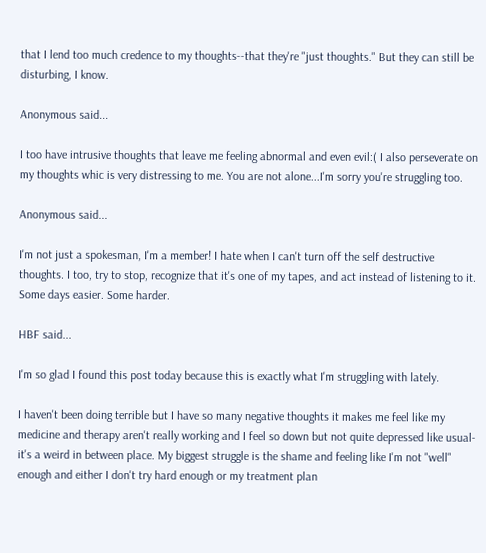that I lend too much credence to my thoughts--that they're "just thoughts." But they can still be disturbing, I know.

Anonymous said...

I too have intrusive thoughts that leave me feeling abnormal and even evil:( I also perseverate on my thoughts whic is very distressing to me. You are not alone...I'm sorry you're struggling too.

Anonymous said...

I'm not just a spokesman, I'm a member! I hate when I can't turn off the self destructive thoughts. I too, try to stop, recognize that it's one of my tapes, and act instead of listening to it. Some days easier. Some harder.

HBF said...

I'm so glad I found this post today because this is exactly what I'm struggling with lately.

I haven't been doing terrible but I have so many negative thoughts it makes me feel like my medicine and therapy aren't really working and I feel so down but not quite depressed like usual-it's a weird in between place. My biggest struggle is the shame and feeling like I'm not "well" enough and either I don't try hard enough or my treatment plan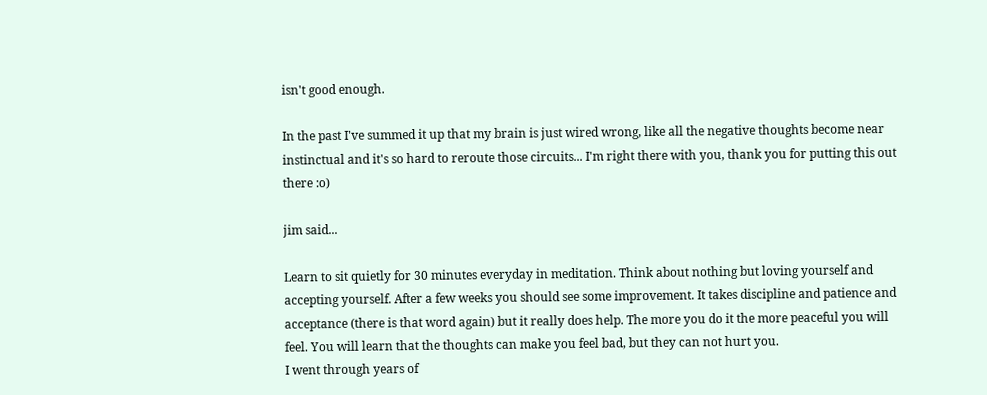isn't good enough.

In the past I've summed it up that my brain is just wired wrong, like all the negative thoughts become near instinctual and it's so hard to reroute those circuits... I'm right there with you, thank you for putting this out there :o)

jim said...

Learn to sit quietly for 30 minutes everyday in meditation. Think about nothing but loving yourself and accepting yourself. After a few weeks you should see some improvement. It takes discipline and patience and acceptance (there is that word again) but it really does help. The more you do it the more peaceful you will feel. You will learn that the thoughts can make you feel bad, but they can not hurt you.
I went through years of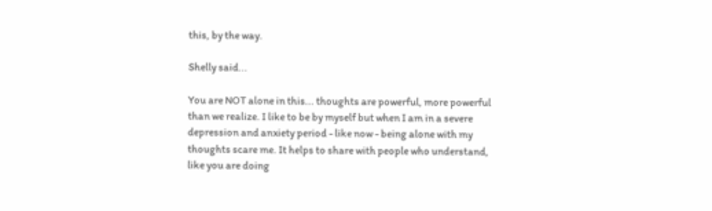this, by the way.

Shelly said...

You are NOT alone in this... thoughts are powerful, more powerful than we realize. I like to be by myself but when I am in a severe depression and anxiety period - like now - being alone with my thoughts scare me. It helps to share with people who understand, like you are doing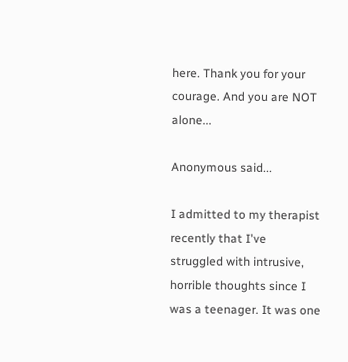here. Thank you for your courage. And you are NOT alone...

Anonymous said...

I admitted to my therapist recently that I've struggled with intrusive, horrible thoughts since I was a teenager. It was one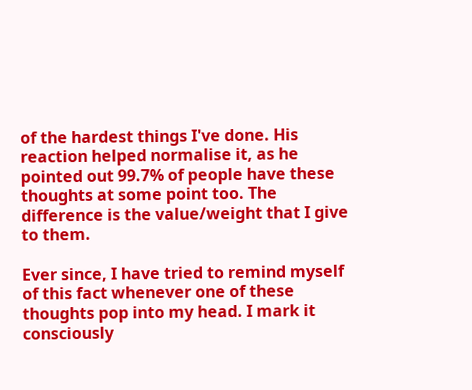of the hardest things I've done. His reaction helped normalise it, as he pointed out 99.7% of people have these thoughts at some point too. The difference is the value/weight that I give to them.

Ever since, I have tried to remind myself of this fact whenever one of these thoughts pop into my head. I mark it consciously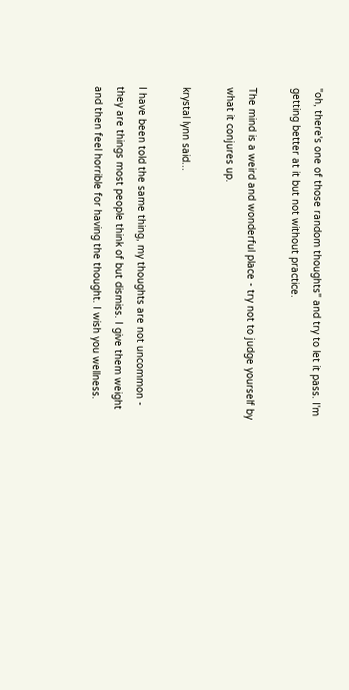"oh, there's one of those random thoughts" and try to let it pass. I'm getting better at it but not without practice.

The mind is a weird and wonderful place - try not to judge yourself by what it conjures up.

krystal lynn said...

I have been told the same thing, my thoughts are not uncommon - they are things most people think of but dismiss. I give them weight and then feel horrible for having the thought. I wish you wellness.